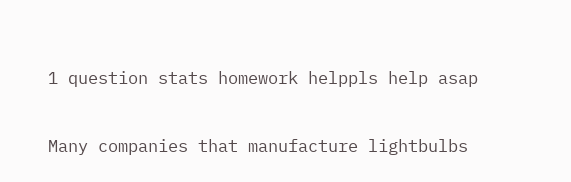1 question stats homework helppls help asap

Many companies that manufacture lightbulbs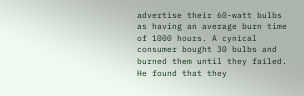advertise their 60-watt bulbs as having an average burn time of 1000 hours. A cynical consumer bought 30 bulbs and burned them until they failed. He found that they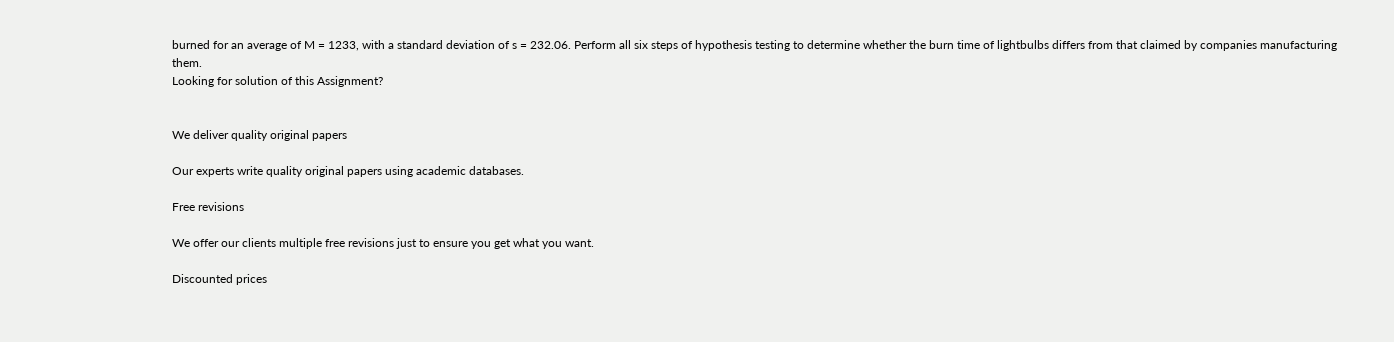burned for an average of M = 1233, with a standard deviation of s = 232.06. Perform all six steps of hypothesis testing to determine whether the burn time of lightbulbs differs from that claimed by companies manufacturing them.
Looking for solution of this Assignment?


We deliver quality original papers

Our experts write quality original papers using academic databases.

Free revisions

We offer our clients multiple free revisions just to ensure you get what you want.

Discounted prices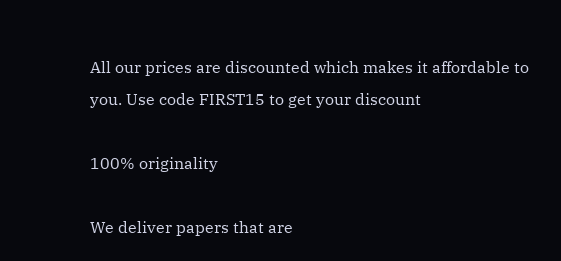All our prices are discounted which makes it affordable to you. Use code FIRST15 to get your discount

100% originality

We deliver papers that are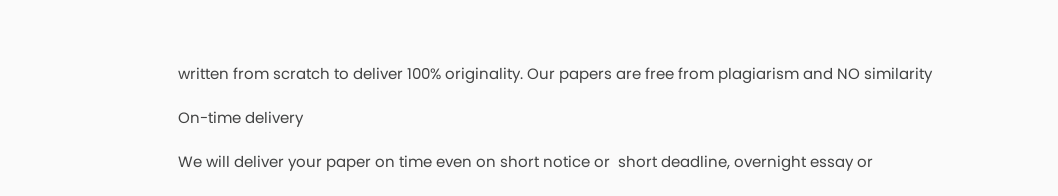written from scratch to deliver 100% originality. Our papers are free from plagiarism and NO similarity

On-time delivery

We will deliver your paper on time even on short notice or  short deadline, overnight essay or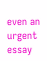even an urgent essay